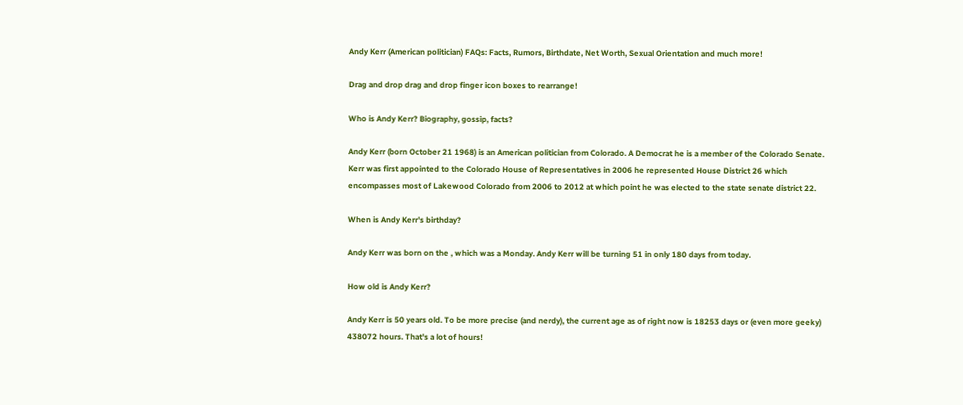Andy Kerr (American politician) FAQs: Facts, Rumors, Birthdate, Net Worth, Sexual Orientation and much more!

Drag and drop drag and drop finger icon boxes to rearrange!

Who is Andy Kerr? Biography, gossip, facts?

Andy Kerr (born October 21 1968) is an American politician from Colorado. A Democrat he is a member of the Colorado Senate. Kerr was first appointed to the Colorado House of Representatives in 2006 he represented House District 26 which encompasses most of Lakewood Colorado from 2006 to 2012 at which point he was elected to the state senate district 22.

When is Andy Kerr's birthday?

Andy Kerr was born on the , which was a Monday. Andy Kerr will be turning 51 in only 180 days from today.

How old is Andy Kerr?

Andy Kerr is 50 years old. To be more precise (and nerdy), the current age as of right now is 18253 days or (even more geeky) 438072 hours. That's a lot of hours!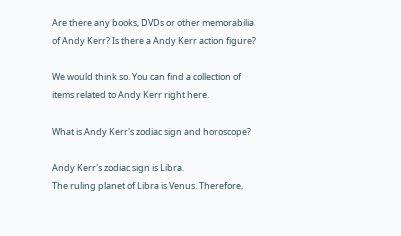Are there any books, DVDs or other memorabilia of Andy Kerr? Is there a Andy Kerr action figure?

We would think so. You can find a collection of items related to Andy Kerr right here.

What is Andy Kerr's zodiac sign and horoscope?

Andy Kerr's zodiac sign is Libra.
The ruling planet of Libra is Venus. Therefore,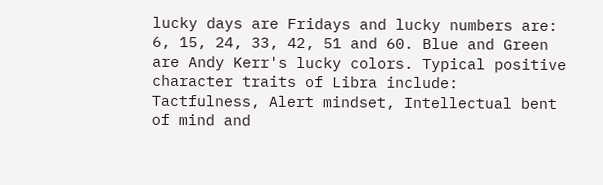lucky days are Fridays and lucky numbers are: 6, 15, 24, 33, 42, 51 and 60. Blue and Green are Andy Kerr's lucky colors. Typical positive character traits of Libra include: Tactfulness, Alert mindset, Intellectual bent of mind and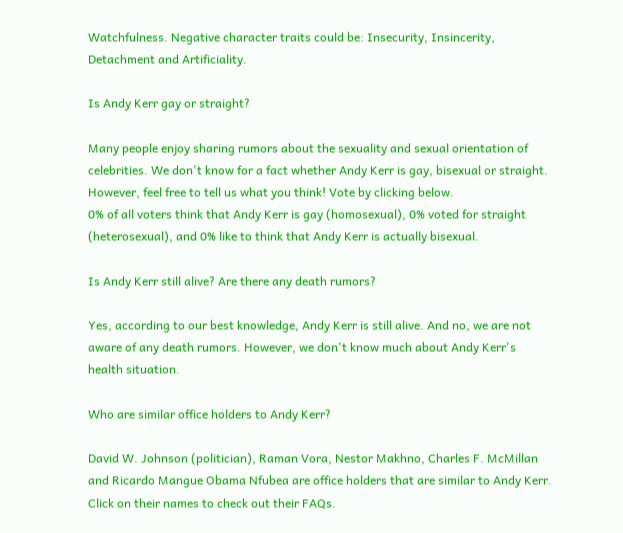Watchfulness. Negative character traits could be: Insecurity, Insincerity, Detachment and Artificiality.

Is Andy Kerr gay or straight?

Many people enjoy sharing rumors about the sexuality and sexual orientation of celebrities. We don't know for a fact whether Andy Kerr is gay, bisexual or straight. However, feel free to tell us what you think! Vote by clicking below.
0% of all voters think that Andy Kerr is gay (homosexual), 0% voted for straight (heterosexual), and 0% like to think that Andy Kerr is actually bisexual.

Is Andy Kerr still alive? Are there any death rumors?

Yes, according to our best knowledge, Andy Kerr is still alive. And no, we are not aware of any death rumors. However, we don't know much about Andy Kerr's health situation.

Who are similar office holders to Andy Kerr?

David W. Johnson (politician), Raman Vora, Nestor Makhno, Charles F. McMillan and Ricardo Mangue Obama Nfubea are office holders that are similar to Andy Kerr. Click on their names to check out their FAQs.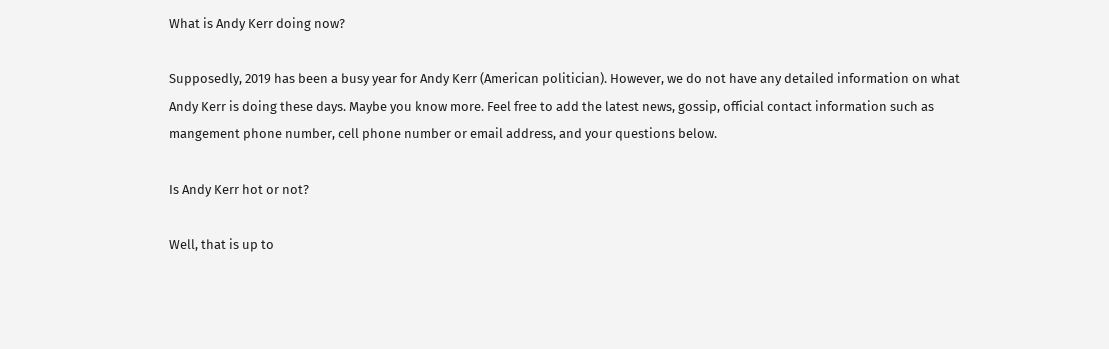What is Andy Kerr doing now?

Supposedly, 2019 has been a busy year for Andy Kerr (American politician). However, we do not have any detailed information on what Andy Kerr is doing these days. Maybe you know more. Feel free to add the latest news, gossip, official contact information such as mangement phone number, cell phone number or email address, and your questions below.

Is Andy Kerr hot or not?

Well, that is up to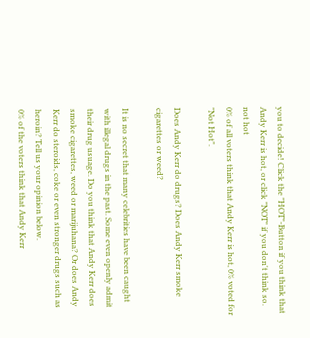you to decide! Click the "HOT"-Button if you think that Andy Kerr is hot, or click "NOT" if you don't think so.
not hot
0% of all voters think that Andy Kerr is hot, 0% voted for "Not Hot".

Does Andy Kerr do drugs? Does Andy Kerr smoke cigarettes or weed?

It is no secret that many celebrities have been caught with illegal drugs in the past. Some even openly admit their drug usuage. Do you think that Andy Kerr does smoke cigarettes, weed or marijuhana? Or does Andy Kerr do steroids, coke or even stronger drugs such as heroin? Tell us your opinion below.
0% of the voters think that Andy Kerr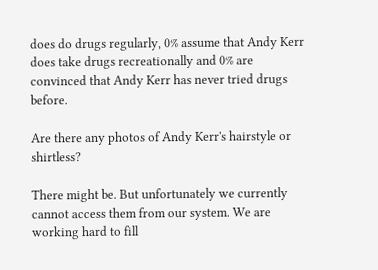does do drugs regularly, 0% assume that Andy Kerr does take drugs recreationally and 0% are convinced that Andy Kerr has never tried drugs before.

Are there any photos of Andy Kerr's hairstyle or shirtless?

There might be. But unfortunately we currently cannot access them from our system. We are working hard to fill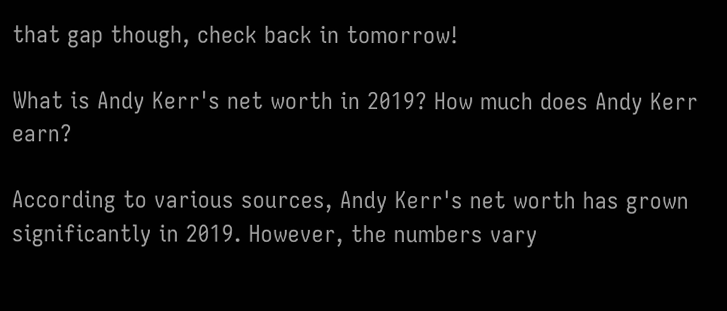that gap though, check back in tomorrow!

What is Andy Kerr's net worth in 2019? How much does Andy Kerr earn?

According to various sources, Andy Kerr's net worth has grown significantly in 2019. However, the numbers vary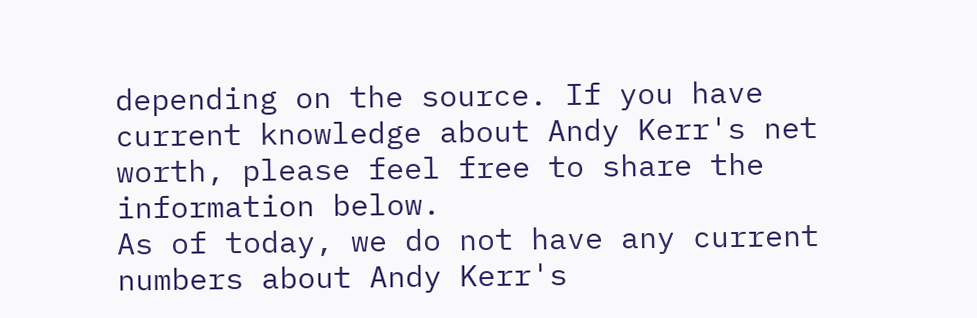depending on the source. If you have current knowledge about Andy Kerr's net worth, please feel free to share the information below.
As of today, we do not have any current numbers about Andy Kerr's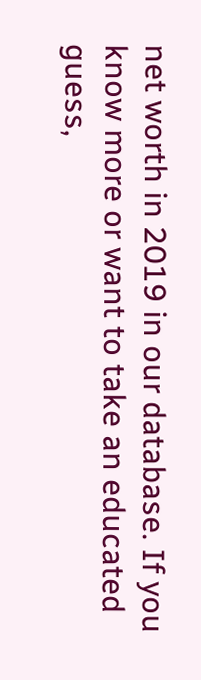net worth in 2019 in our database. If you know more or want to take an educated guess,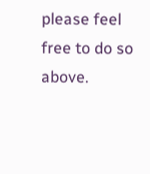please feel free to do so above.